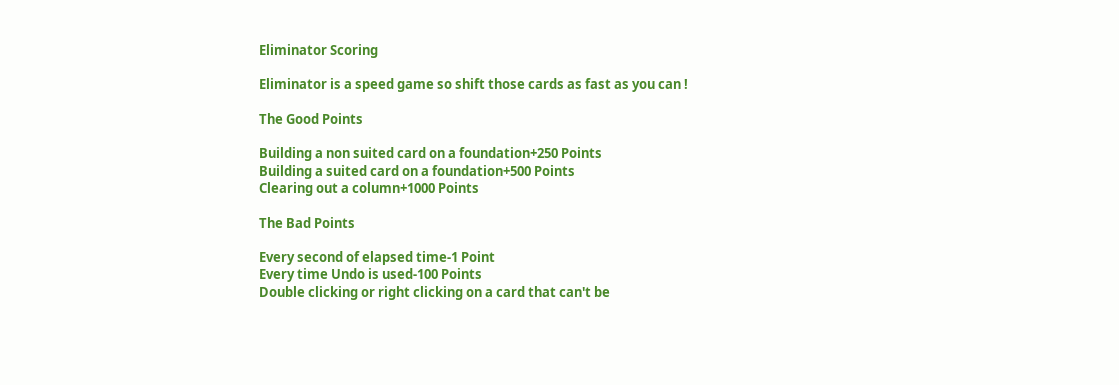Eliminator Scoring

Eliminator is a speed game so shift those cards as fast as you can !

The Good Points

Building a non suited card on a foundation+250 Points
Building a suited card on a foundation+500 Points
Clearing out a column+1000 Points

The Bad Points

Every second of elapsed time-1 Point
Every time Undo is used-100 Points
Double clicking or right clicking on a card that can't be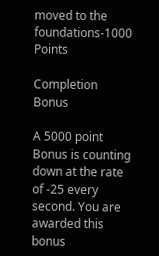moved to the foundations-1000 Points

Completion Bonus

A 5000 point Bonus is counting down at the rate of -25 every second. You are awarded this bonus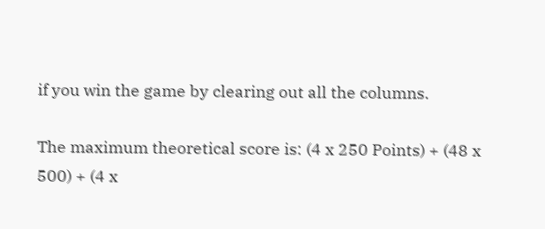if you win the game by clearing out all the columns.

The maximum theoretical score is: (4 x 250 Points) + (48 x 500) + (4 x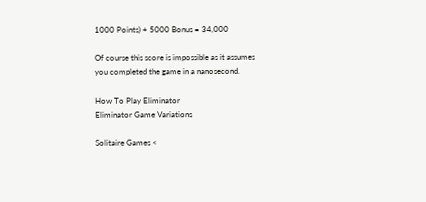1000 Points) + 5000 Bonus = 34,000

Of course this score is impossible as it assumes you completed the game in a nanosecond.

How To Play Eliminator
Eliminator Game Variations

Solitaire Games <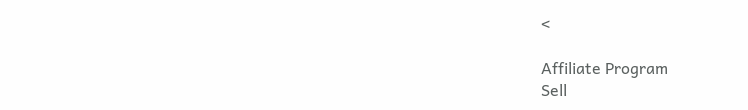<

Affiliate Program
Sell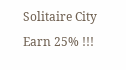Solitaire City
Earn 25% !!!